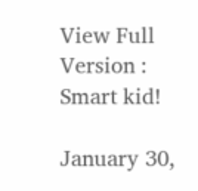View Full Version : Smart kid!

January 30,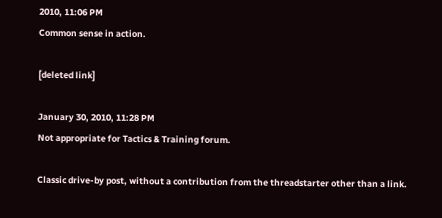2010, 11:06 PM
Common sense in action.

[deleted link]

January 30, 2010, 11:28 PM
Not appropriate for Tactics & Training forum.

Classic drive-by post, without a contribution from the threadstarter other than a link.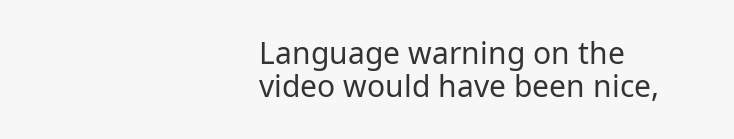Language warning on the video would have been nice,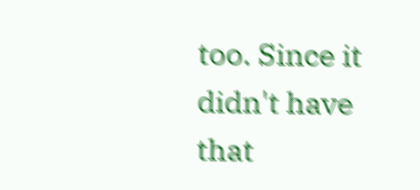too. Since it didn't have that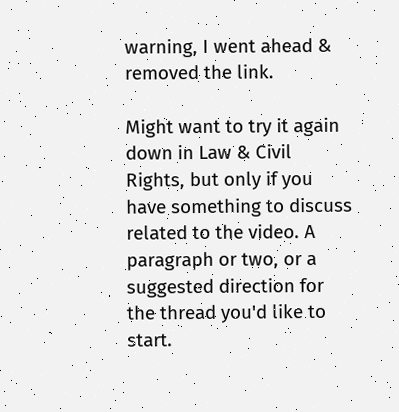warning, I went ahead & removed the link.

Might want to try it again down in Law & Civil Rights, but only if you have something to discuss related to the video. A paragraph or two, or a suggested direction for the thread you'd like to start.